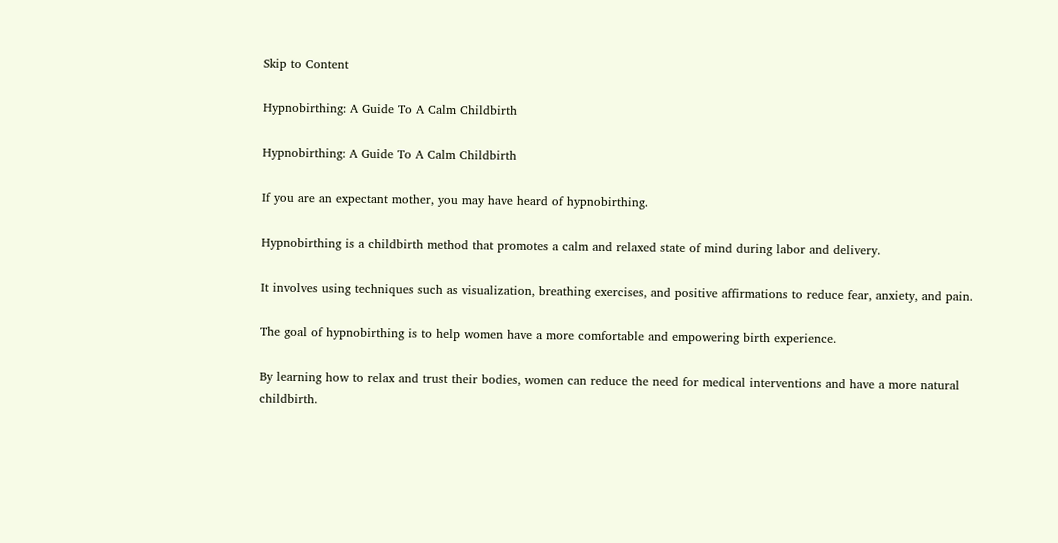Skip to Content

Hypnobirthing: A Guide To A Calm Childbirth

Hypnobirthing: A Guide To A Calm Childbirth

If you are an expectant mother, you may have heard of hypnobirthing.

Hypnobirthing is a childbirth method that promotes a calm and relaxed state of mind during labor and delivery.

It involves using techniques such as visualization, breathing exercises, and positive affirmations to reduce fear, anxiety, and pain.

The goal of hypnobirthing is to help women have a more comfortable and empowering birth experience.

By learning how to relax and trust their bodies, women can reduce the need for medical interventions and have a more natural childbirth.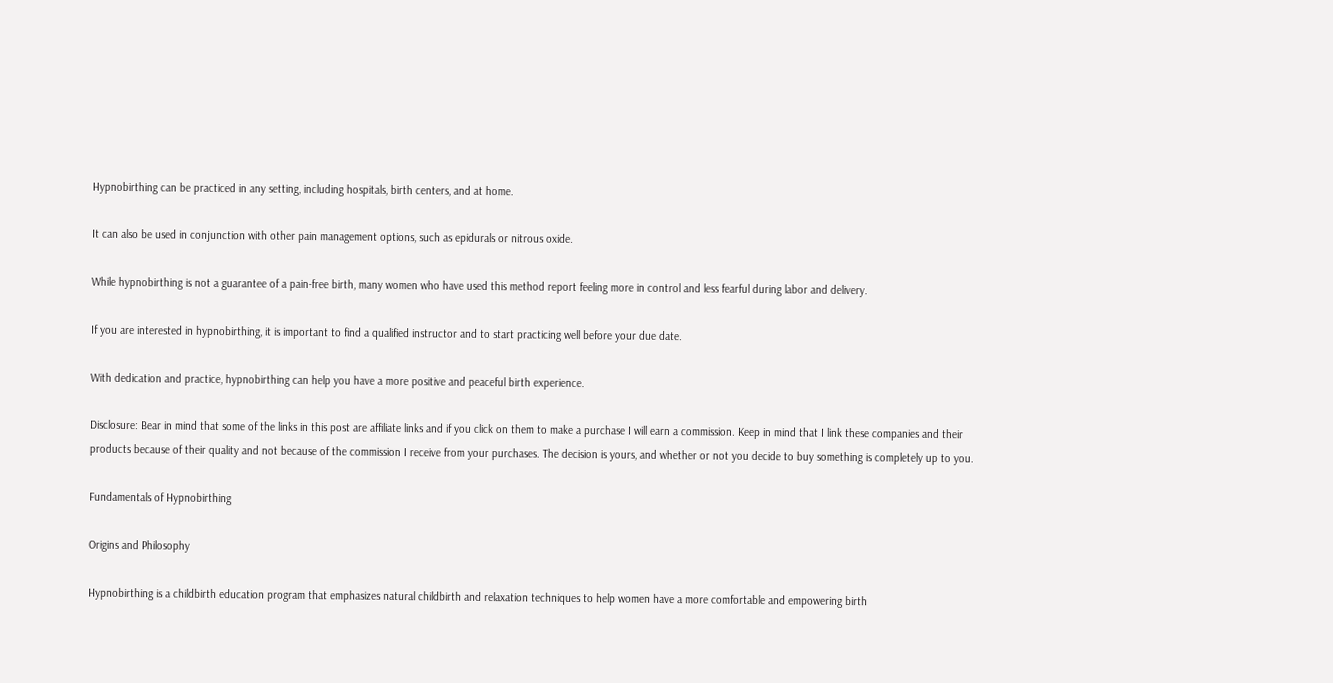Hypnobirthing can be practiced in any setting, including hospitals, birth centers, and at home.

It can also be used in conjunction with other pain management options, such as epidurals or nitrous oxide.

While hypnobirthing is not a guarantee of a pain-free birth, many women who have used this method report feeling more in control and less fearful during labor and delivery.

If you are interested in hypnobirthing, it is important to find a qualified instructor and to start practicing well before your due date.

With dedication and practice, hypnobirthing can help you have a more positive and peaceful birth experience.

Disclosure: Bear in mind that some of the links in this post are affiliate links and if you click on them to make a purchase I will earn a commission. Keep in mind that I link these companies and their products because of their quality and not because of the commission I receive from your purchases. The decision is yours, and whether or not you decide to buy something is completely up to you.

Fundamentals of Hypnobirthing

Origins and Philosophy

Hypnobirthing is a childbirth education program that emphasizes natural childbirth and relaxation techniques to help women have a more comfortable and empowering birth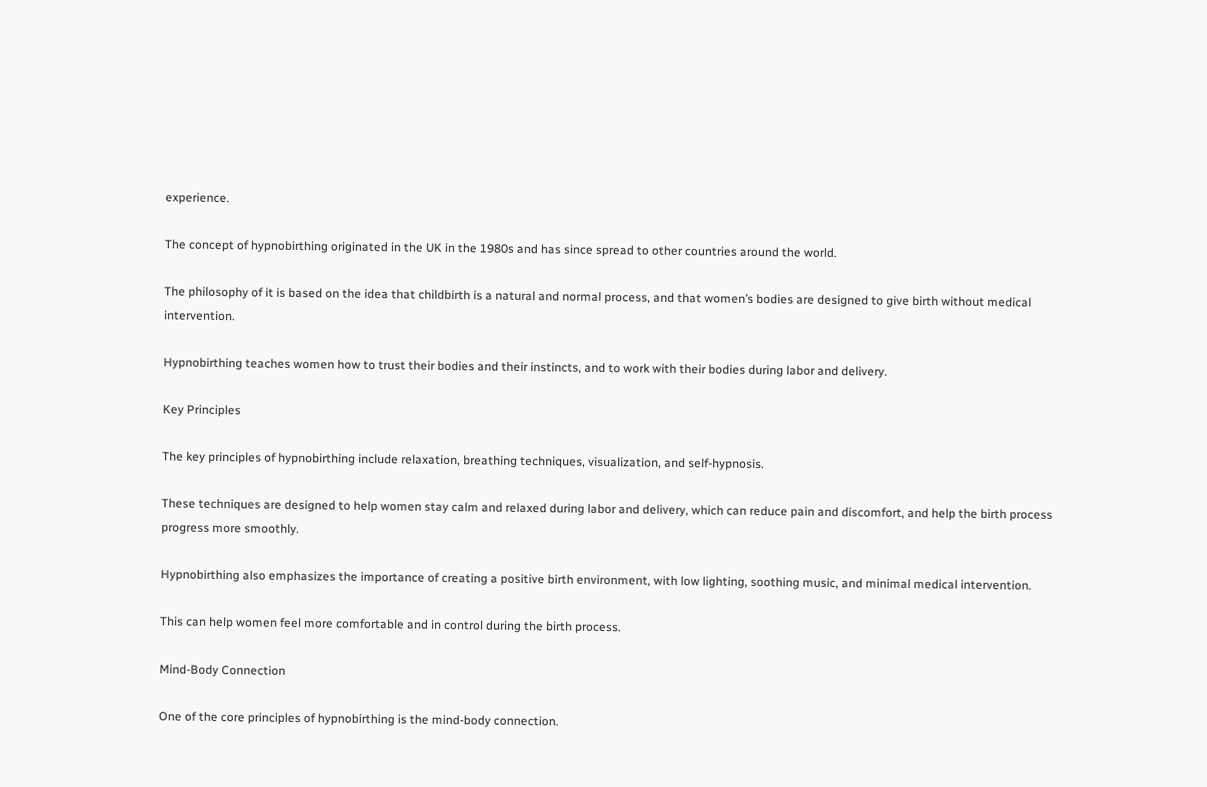experience.

The concept of hypnobirthing originated in the UK in the 1980s and has since spread to other countries around the world.

The philosophy of it is based on the idea that childbirth is a natural and normal process, and that women’s bodies are designed to give birth without medical intervention.

Hypnobirthing teaches women how to trust their bodies and their instincts, and to work with their bodies during labor and delivery.

Key Principles

The key principles of hypnobirthing include relaxation, breathing techniques, visualization, and self-hypnosis.

These techniques are designed to help women stay calm and relaxed during labor and delivery, which can reduce pain and discomfort, and help the birth process progress more smoothly.

Hypnobirthing also emphasizes the importance of creating a positive birth environment, with low lighting, soothing music, and minimal medical intervention.

This can help women feel more comfortable and in control during the birth process.

Mind-Body Connection

One of the core principles of hypnobirthing is the mind-body connection.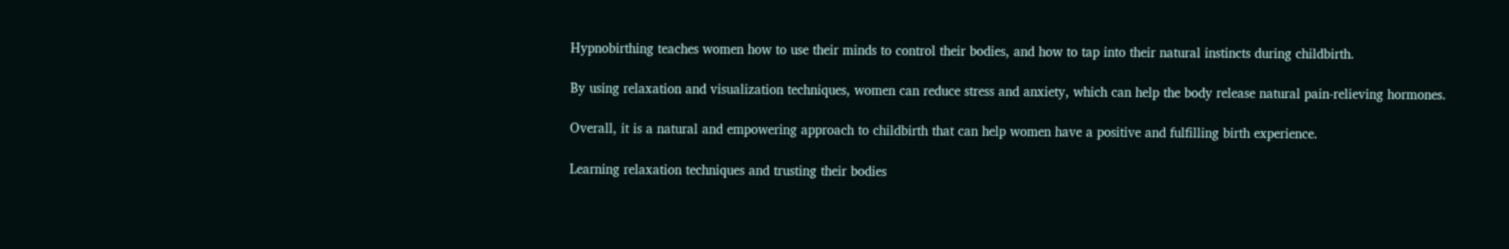Hypnobirthing teaches women how to use their minds to control their bodies, and how to tap into their natural instincts during childbirth.

By using relaxation and visualization techniques, women can reduce stress and anxiety, which can help the body release natural pain-relieving hormones.

Overall, it is a natural and empowering approach to childbirth that can help women have a positive and fulfilling birth experience.

Learning relaxation techniques and trusting their bodies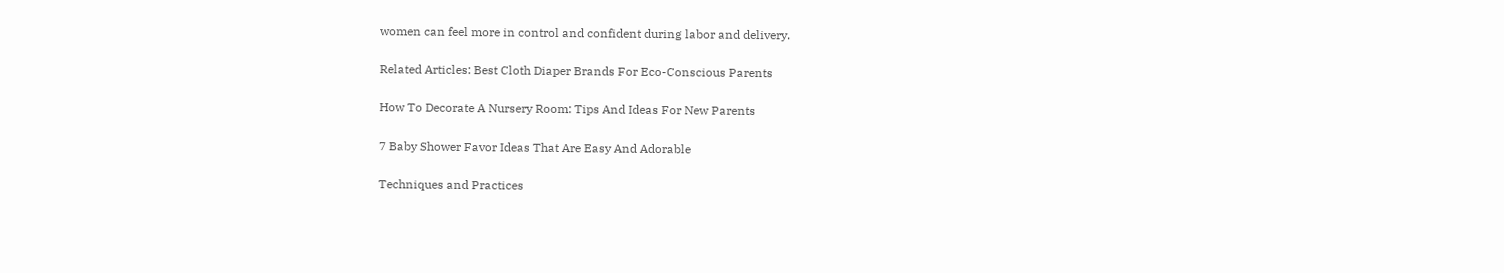women can feel more in control and confident during labor and delivery.

Related Articles: Best Cloth Diaper Brands For Eco-Conscious Parents

How To Decorate A Nursery Room: Tips And Ideas For New Parents

7 Baby Shower Favor Ideas That Are Easy And Adorable

Techniques and Practices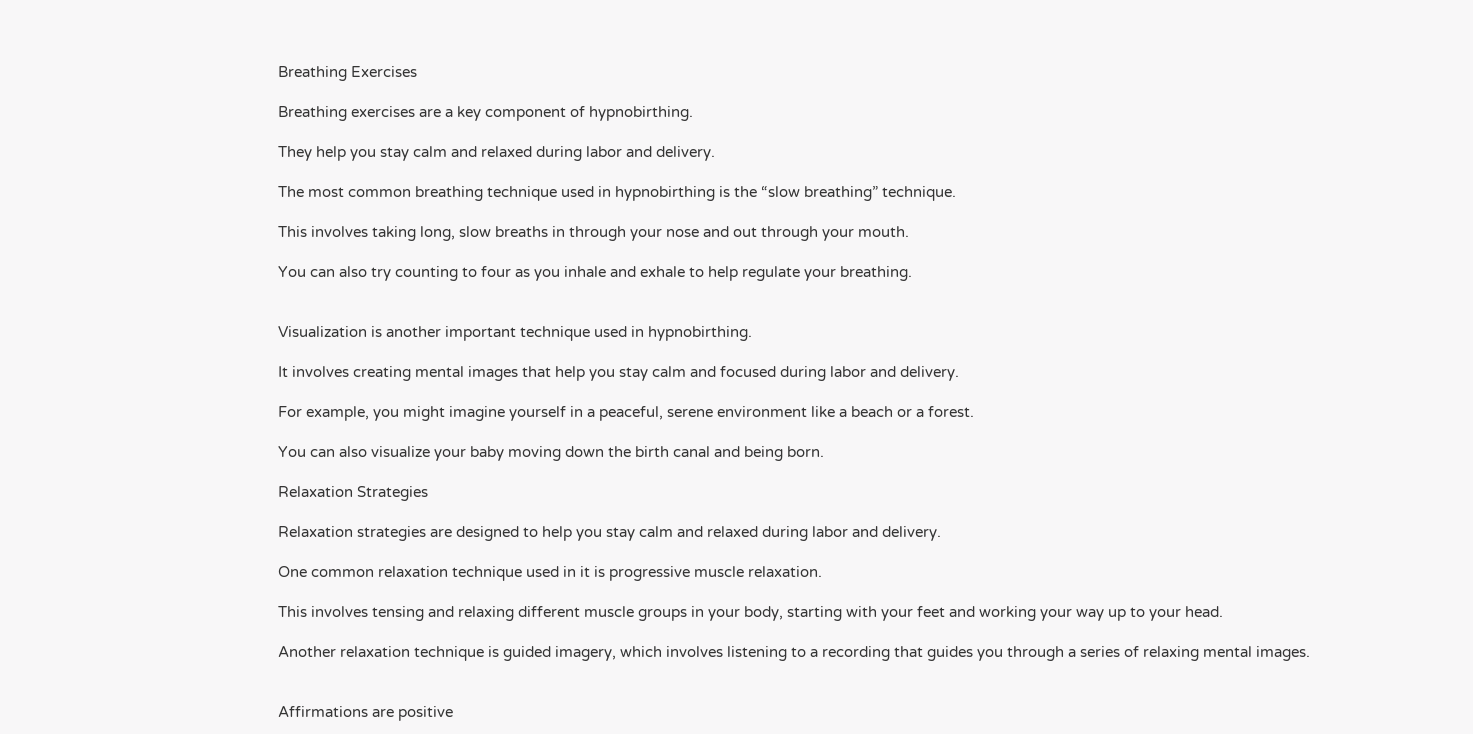Breathing Exercises

Breathing exercises are a key component of hypnobirthing.

They help you stay calm and relaxed during labor and delivery.

The most common breathing technique used in hypnobirthing is the “slow breathing” technique.

This involves taking long, slow breaths in through your nose and out through your mouth.

You can also try counting to four as you inhale and exhale to help regulate your breathing.


Visualization is another important technique used in hypnobirthing.

It involves creating mental images that help you stay calm and focused during labor and delivery.

For example, you might imagine yourself in a peaceful, serene environment like a beach or a forest.

You can also visualize your baby moving down the birth canal and being born.

Relaxation Strategies

Relaxation strategies are designed to help you stay calm and relaxed during labor and delivery.

One common relaxation technique used in it is progressive muscle relaxation.

This involves tensing and relaxing different muscle groups in your body, starting with your feet and working your way up to your head.

Another relaxation technique is guided imagery, which involves listening to a recording that guides you through a series of relaxing mental images.


Affirmations are positive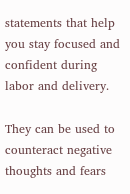statements that help you stay focused and confident during labor and delivery.

They can be used to counteract negative thoughts and fears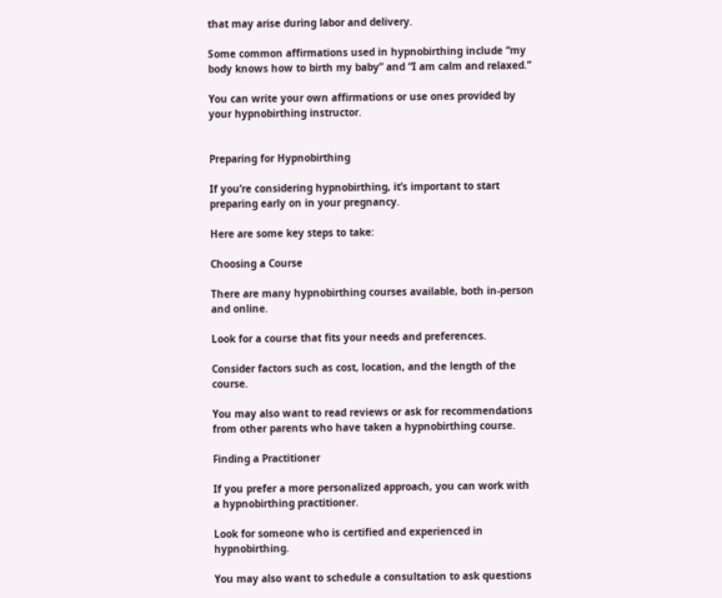that may arise during labor and delivery.

Some common affirmations used in hypnobirthing include “my body knows how to birth my baby” and “I am calm and relaxed.”

You can write your own affirmations or use ones provided by your hypnobirthing instructor.


Preparing for Hypnobirthing

If you’re considering hypnobirthing, it’s important to start preparing early on in your pregnancy.

Here are some key steps to take:

Choosing a Course

There are many hypnobirthing courses available, both in-person and online.

Look for a course that fits your needs and preferences.

Consider factors such as cost, location, and the length of the course.

You may also want to read reviews or ask for recommendations from other parents who have taken a hypnobirthing course.

Finding a Practitioner

If you prefer a more personalized approach, you can work with a hypnobirthing practitioner.

Look for someone who is certified and experienced in hypnobirthing.

You may also want to schedule a consultation to ask questions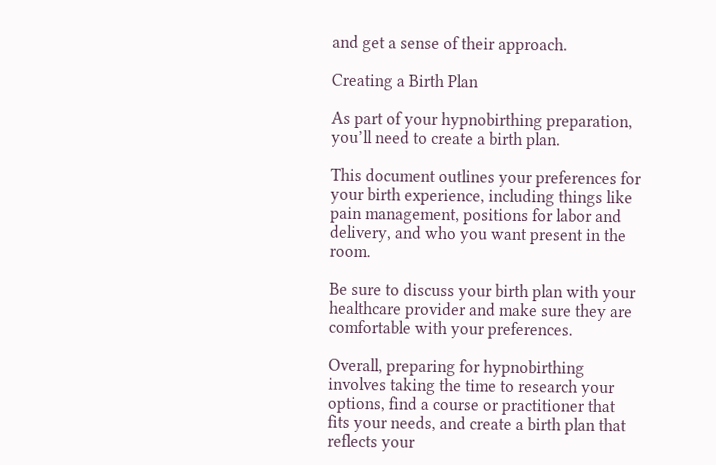and get a sense of their approach.

Creating a Birth Plan

As part of your hypnobirthing preparation, you’ll need to create a birth plan.

This document outlines your preferences for your birth experience, including things like pain management, positions for labor and delivery, and who you want present in the room.

Be sure to discuss your birth plan with your healthcare provider and make sure they are comfortable with your preferences.

Overall, preparing for hypnobirthing involves taking the time to research your options, find a course or practitioner that fits your needs, and create a birth plan that reflects your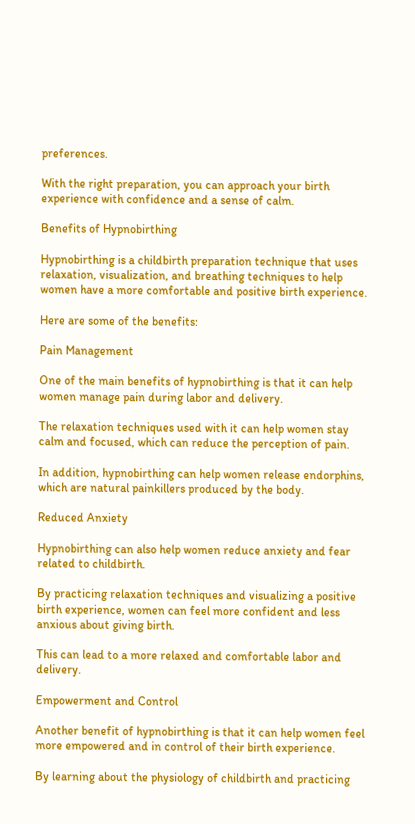preferences.

With the right preparation, you can approach your birth experience with confidence and a sense of calm.

Benefits of Hypnobirthing

Hypnobirthing is a childbirth preparation technique that uses relaxation, visualization, and breathing techniques to help women have a more comfortable and positive birth experience.

Here are some of the benefits:

Pain Management

One of the main benefits of hypnobirthing is that it can help women manage pain during labor and delivery.

The relaxation techniques used with it can help women stay calm and focused, which can reduce the perception of pain.

In addition, hypnobirthing can help women release endorphins, which are natural painkillers produced by the body.

Reduced Anxiety

Hypnobirthing can also help women reduce anxiety and fear related to childbirth.

By practicing relaxation techniques and visualizing a positive birth experience, women can feel more confident and less anxious about giving birth.

This can lead to a more relaxed and comfortable labor and delivery.

Empowerment and Control

Another benefit of hypnobirthing is that it can help women feel more empowered and in control of their birth experience.

By learning about the physiology of childbirth and practicing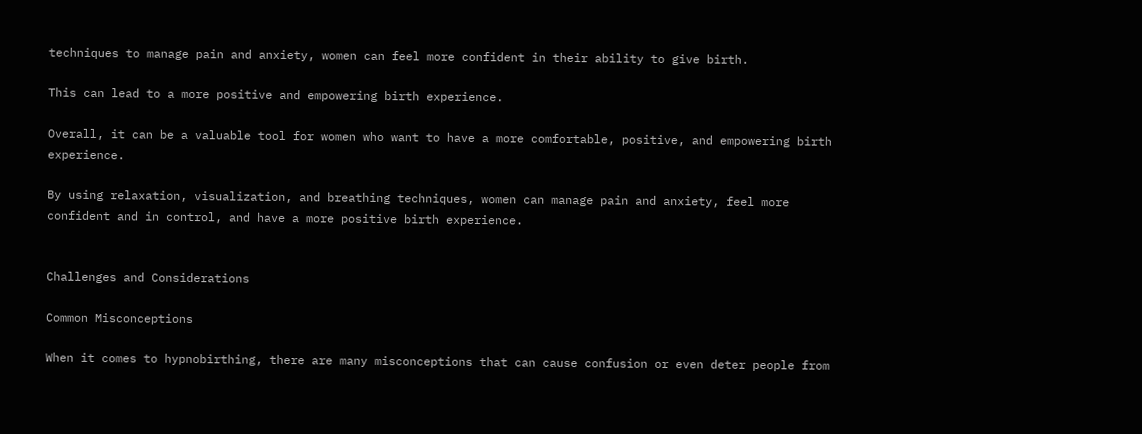techniques to manage pain and anxiety, women can feel more confident in their ability to give birth.

This can lead to a more positive and empowering birth experience.

Overall, it can be a valuable tool for women who want to have a more comfortable, positive, and empowering birth experience.

By using relaxation, visualization, and breathing techniques, women can manage pain and anxiety, feel more confident and in control, and have a more positive birth experience.


Challenges and Considerations

Common Misconceptions

When it comes to hypnobirthing, there are many misconceptions that can cause confusion or even deter people from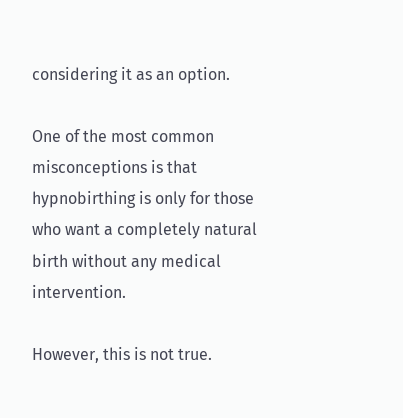considering it as an option.

One of the most common misconceptions is that hypnobirthing is only for those who want a completely natural birth without any medical intervention.

However, this is not true.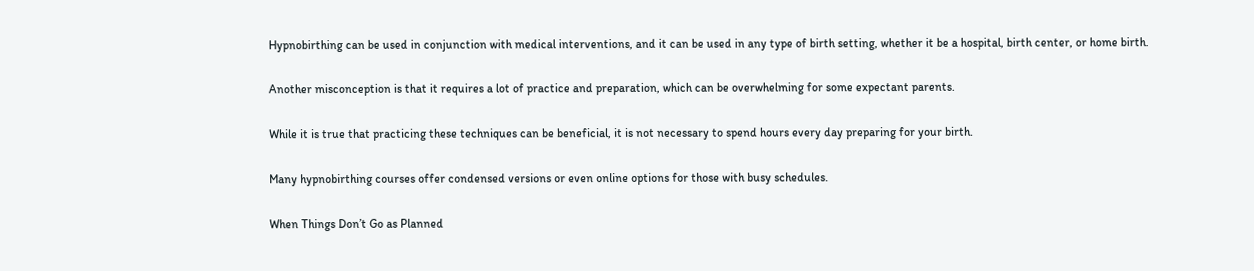Hypnobirthing can be used in conjunction with medical interventions, and it can be used in any type of birth setting, whether it be a hospital, birth center, or home birth.

Another misconception is that it requires a lot of practice and preparation, which can be overwhelming for some expectant parents.

While it is true that practicing these techniques can be beneficial, it is not necessary to spend hours every day preparing for your birth.

Many hypnobirthing courses offer condensed versions or even online options for those with busy schedules.

When Things Don’t Go as Planned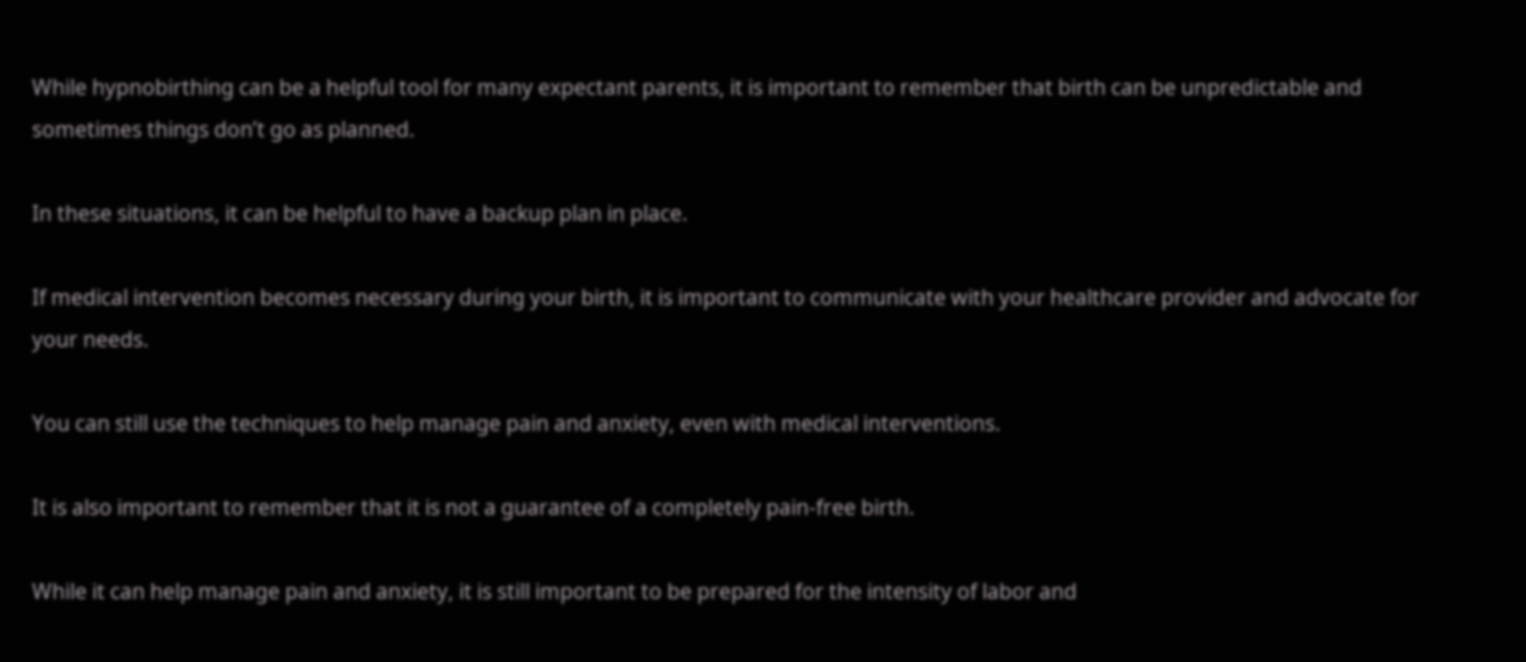While hypnobirthing can be a helpful tool for many expectant parents, it is important to remember that birth can be unpredictable and sometimes things don’t go as planned.

In these situations, it can be helpful to have a backup plan in place.

If medical intervention becomes necessary during your birth, it is important to communicate with your healthcare provider and advocate for your needs.

You can still use the techniques to help manage pain and anxiety, even with medical interventions.

It is also important to remember that it is not a guarantee of a completely pain-free birth.

While it can help manage pain and anxiety, it is still important to be prepared for the intensity of labor and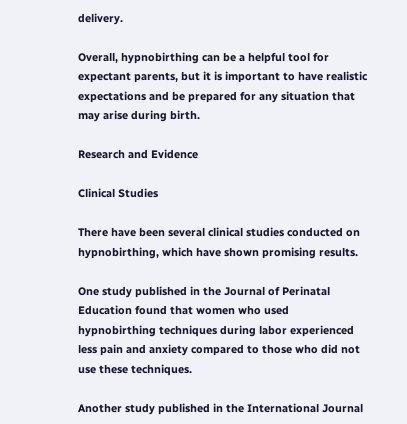delivery.

Overall, hypnobirthing can be a helpful tool for expectant parents, but it is important to have realistic expectations and be prepared for any situation that may arise during birth.

Research and Evidence

Clinical Studies

There have been several clinical studies conducted on hypnobirthing, which have shown promising results.

One study published in the Journal of Perinatal Education found that women who used hypnobirthing techniques during labor experienced less pain and anxiety compared to those who did not use these techniques.

Another study published in the International Journal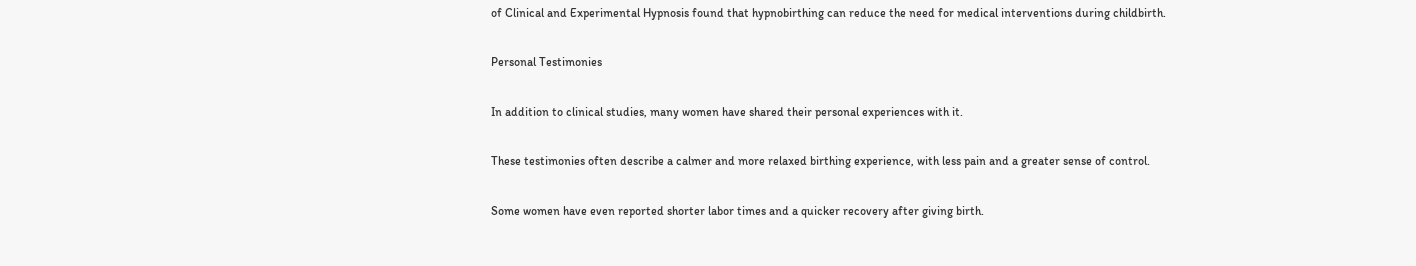of Clinical and Experimental Hypnosis found that hypnobirthing can reduce the need for medical interventions during childbirth.

Personal Testimonies

In addition to clinical studies, many women have shared their personal experiences with it.

These testimonies often describe a calmer and more relaxed birthing experience, with less pain and a greater sense of control.

Some women have even reported shorter labor times and a quicker recovery after giving birth.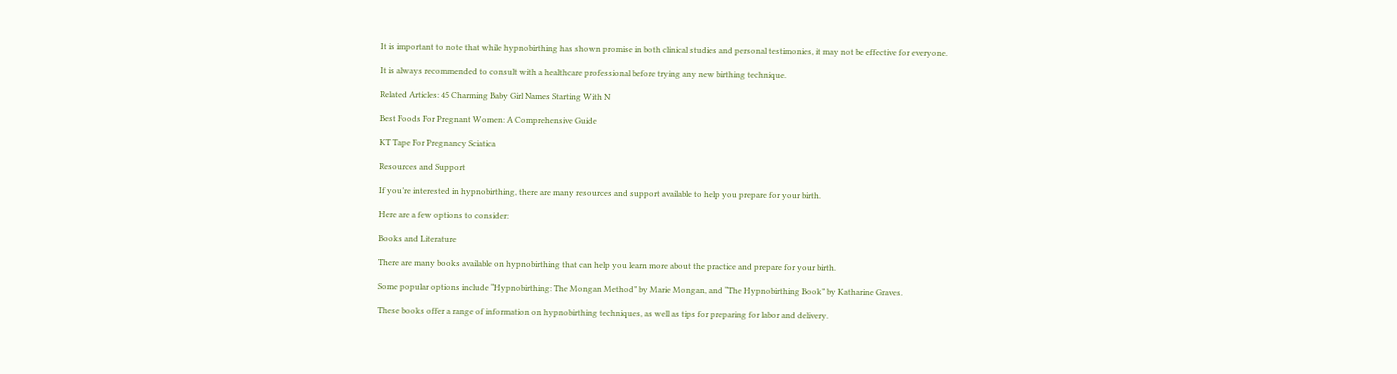It is important to note that while hypnobirthing has shown promise in both clinical studies and personal testimonies, it may not be effective for everyone.

It is always recommended to consult with a healthcare professional before trying any new birthing technique.

Related Articles: 45 Charming Baby Girl Names Starting With N

Best Foods For Pregnant Women: A Comprehensive Guide

KT Tape For Pregnancy Sciatica

Resources and Support

If you’re interested in hypnobirthing, there are many resources and support available to help you prepare for your birth.

Here are a few options to consider:

Books and Literature

There are many books available on hypnobirthing that can help you learn more about the practice and prepare for your birth.

Some popular options include “Hypnobirthing: The Mongan Method” by Marie Mongan, and “The Hypnobirthing Book” by Katharine Graves.

These books offer a range of information on hypnobirthing techniques, as well as tips for preparing for labor and delivery.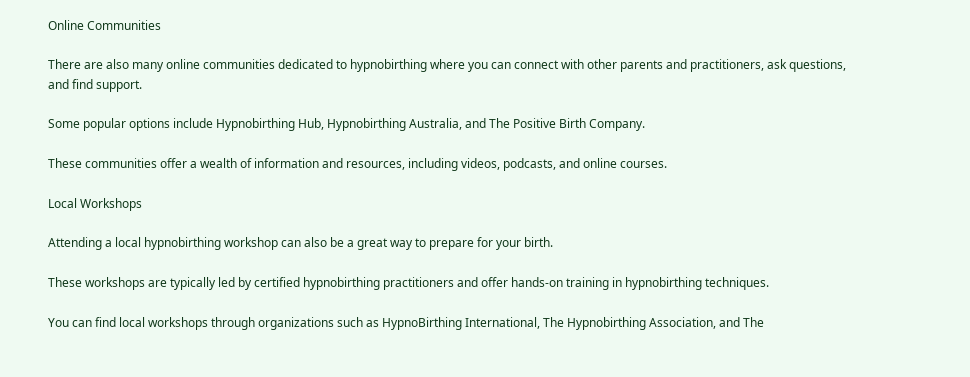Online Communities

There are also many online communities dedicated to hypnobirthing where you can connect with other parents and practitioners, ask questions, and find support.

Some popular options include Hypnobirthing Hub, Hypnobirthing Australia, and The Positive Birth Company.

These communities offer a wealth of information and resources, including videos, podcasts, and online courses.

Local Workshops

Attending a local hypnobirthing workshop can also be a great way to prepare for your birth.

These workshops are typically led by certified hypnobirthing practitioners and offer hands-on training in hypnobirthing techniques.

You can find local workshops through organizations such as HypnoBirthing International, The Hypnobirthing Association, and The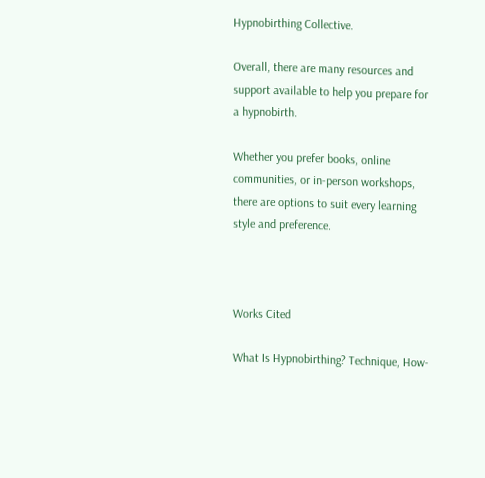Hypnobirthing Collective.

Overall, there are many resources and support available to help you prepare for a hypnobirth.

Whether you prefer books, online communities, or in-person workshops, there are options to suit every learning style and preference.



Works Cited

What Is Hypnobirthing? Technique, How-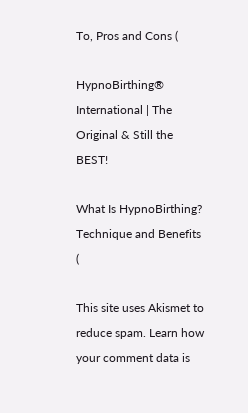To, Pros and Cons (

HypnoBirthing® International | The Original & Still the BEST!

What Is HypnoBirthing? Technique and Benefits (

This site uses Akismet to reduce spam. Learn how your comment data is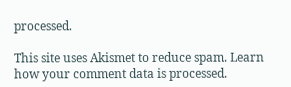processed.

This site uses Akismet to reduce spam. Learn how your comment data is processed.